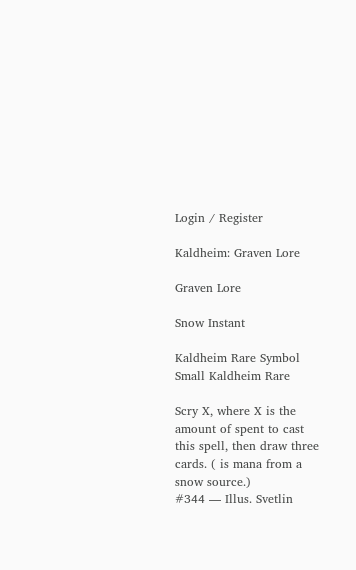Login / Register

Kaldheim: Graven Lore

Graven Lore

Snow Instant

Kaldheim Rare Symbol Small Kaldheim Rare

Scry X, where X is the amount of spent to cast this spell, then draw three cards. ( is mana from a snow source.)
#344 — Illus. Svetlin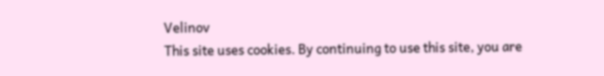Velinov
This site uses cookies. By continuing to use this site, you are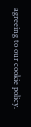agreeing to our cookie policy.